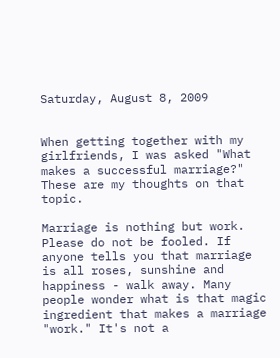Saturday, August 8, 2009


When getting together with my girlfriends, I was asked "What makes a successful marriage?" These are my thoughts on that topic.

Marriage is nothing but work. Please do not be fooled. If anyone tells you that marriage is all roses, sunshine and happiness - walk away. Many people wonder what is that magic ingredient that makes a marriage "work." It's not a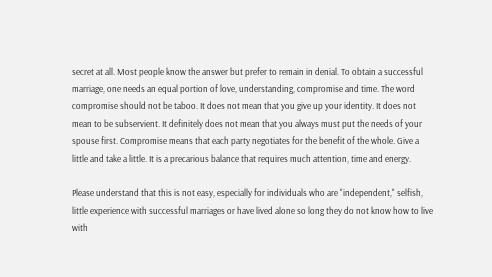secret at all. Most people know the answer but prefer to remain in denial. To obtain a successful marriage, one needs an equal portion of love, understanding, compromise and time. The word compromise should not be taboo. It does not mean that you give up your identity. It does not mean to be subservient. It definitely does not mean that you always must put the needs of your spouse first. Compromise means that each party negotiates for the benefit of the whole. Give a little and take a little. It is a precarious balance that requires much attention, time and energy.

Please understand that this is not easy, especially for individuals who are "independent," selfish, little experience with successful marriages or have lived alone so long they do not know how to live with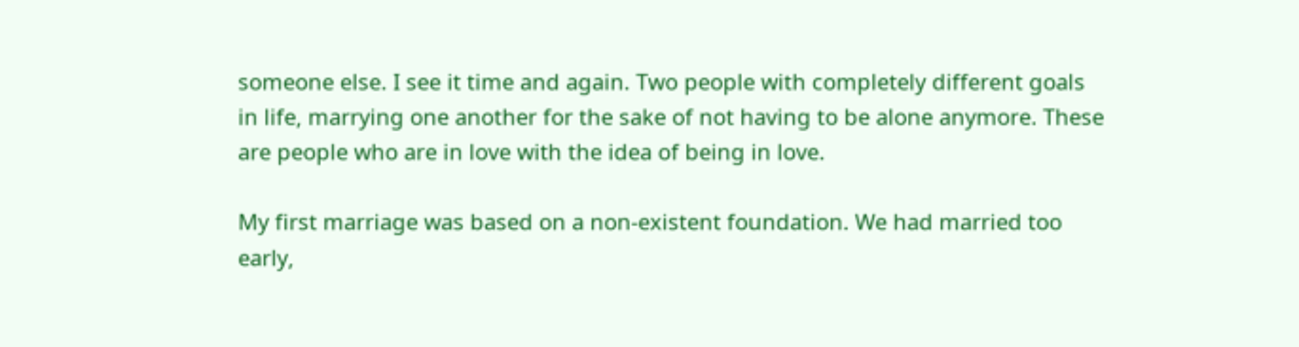someone else. I see it time and again. Two people with completely different goals in life, marrying one another for the sake of not having to be alone anymore. These are people who are in love with the idea of being in love.

My first marriage was based on a non-existent foundation. We had married too early,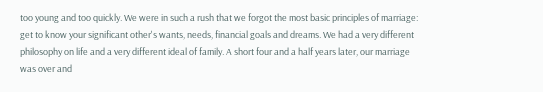too young and too quickly. We were in such a rush that we forgot the most basic principles of marriage: get to know your significant other's wants, needs, financial goals and dreams. We had a very different philosophy on life and a very different ideal of family. A short four and a half years later, our marriage was over and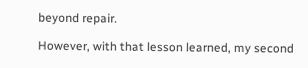beyond repair.

However, with that lesson learned, my second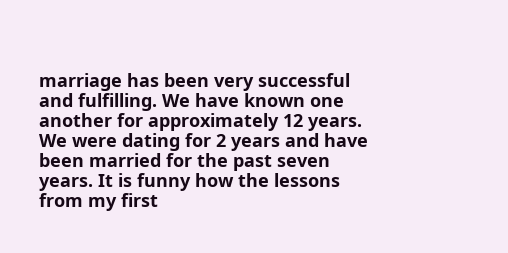marriage has been very successful and fulfilling. We have known one another for approximately 12 years. We were dating for 2 years and have been married for the past seven years. It is funny how the lessons from my first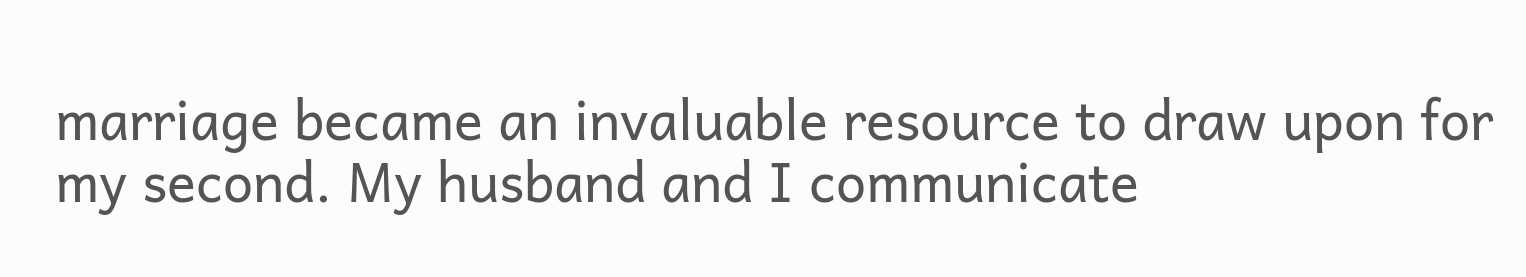marriage became an invaluable resource to draw upon for my second. My husband and I communicate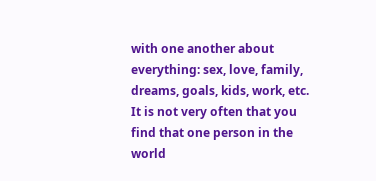with one another about everything: sex, love, family, dreams, goals, kids, work, etc. It is not very often that you find that one person in the world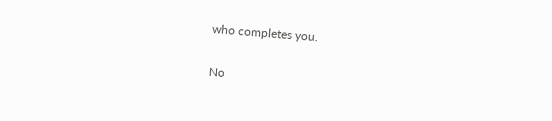who completes you.

No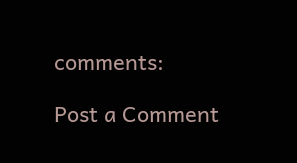comments:

Post a Comment